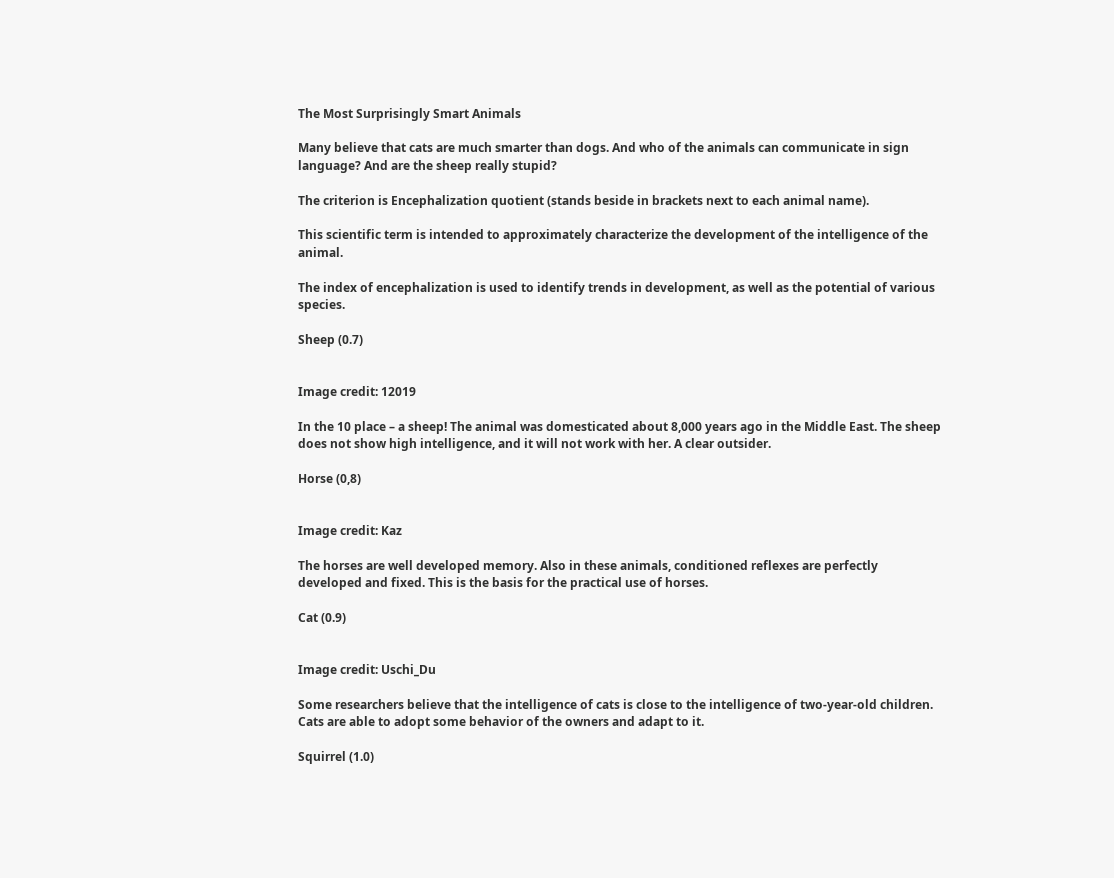The Most Surprisingly Smart Animals

Many believe that cats are much smarter than dogs. And who of the animals can communicate in sign language? And are the sheep really stupid?

The criterion is Encephalization quotient (stands beside in brackets next to each animal name).

This scientific term is intended to approximately characterize the development of the intelligence of the animal.

The index of encephalization is used to identify trends in development, as well as the potential of various species.

Sheep (0.7)


Image credit: 12019

In the 10 place – a sheep! The animal was domesticated about 8,000 years ago in the Middle East. The sheep does not show high intelligence, and it will not work with her. A clear outsider.

Horse (0,8)


Image credit: Kaz

The horses are well developed memory. Also in these animals, conditioned reflexes are perfectly developed and fixed. This is the basis for the practical use of horses.

Cat (0.9)


Image credit: Uschi_Du

Some researchers believe that the intelligence of cats is close to the intelligence of two-year-old children. Cats are able to adopt some behavior of the owners and adapt to it.

Squirrel (1.0)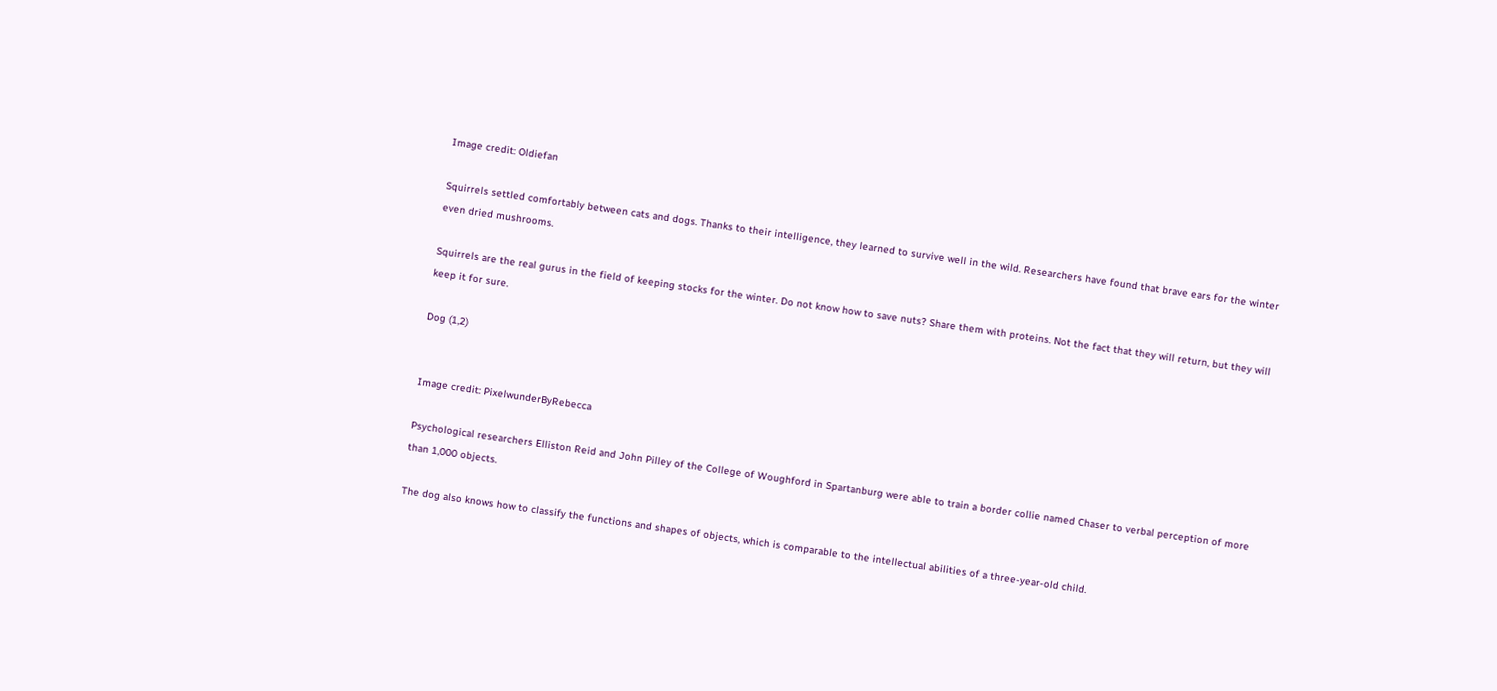Image credit: Oldiefan

Squirrels settled comfortably between cats and dogs. Thanks to their intelligence, they learned to survive well in the wild. Researchers have found that brave ears for the winter even dried mushrooms.

Squirrels are the real gurus in the field of keeping stocks for the winter. Do not know how to save nuts? Share them with proteins. Not the fact that they will return, but they will keep it for sure.

Dog (1,2)


Image credit: PixelwunderByRebecca

Psychological researchers Elliston Reid and John Pilley of the College of Woughford in Spartanburg were able to train a border collie named Chaser to verbal perception of more than 1,000 objects.

The dog also knows how to classify the functions and shapes of objects, which is comparable to the intellectual abilities of a three-year-old child.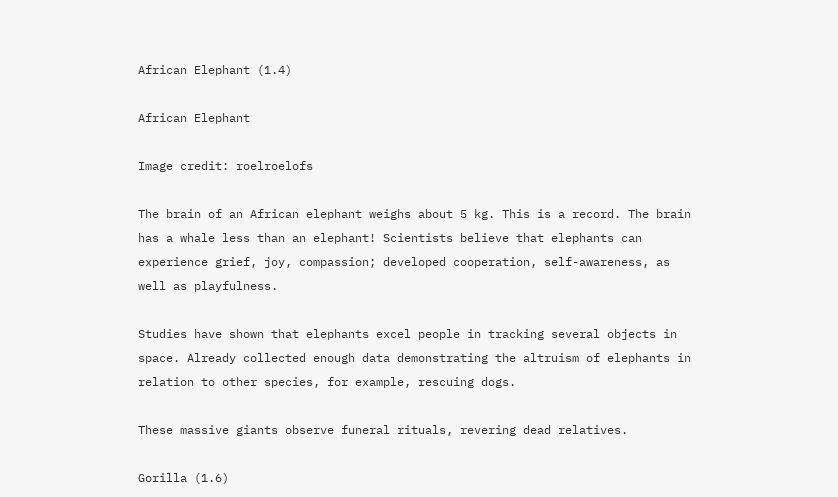African Elephant (1.4)

African Elephant

Image credit: roelroelofs

The brain of an African elephant weighs about 5 kg. This is a record. The brain has a whale less than an elephant! Scientists believe that elephants can experience grief, joy, compassion; developed cooperation, self-awareness, as well as playfulness.

Studies have shown that elephants excel people in tracking several objects in space. Already collected enough data demonstrating the altruism of elephants in relation to other species, for example, rescuing dogs.

These massive giants observe funeral rituals, revering dead relatives.

Gorilla (1.6)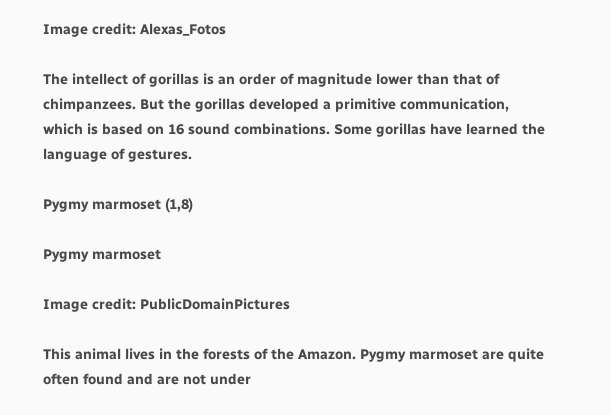Image credit: Alexas_Fotos

The intellect of gorillas is an order of magnitude lower than that of chimpanzees. But the gorillas developed a primitive communication, which is based on 16 sound combinations. Some gorillas have learned the language of gestures.

Pygmy marmoset (1,8)

Pygmy marmoset

Image credit: PublicDomainPictures

This animal lives in the forests of the Amazon. Pygmy marmoset are quite often found and are not under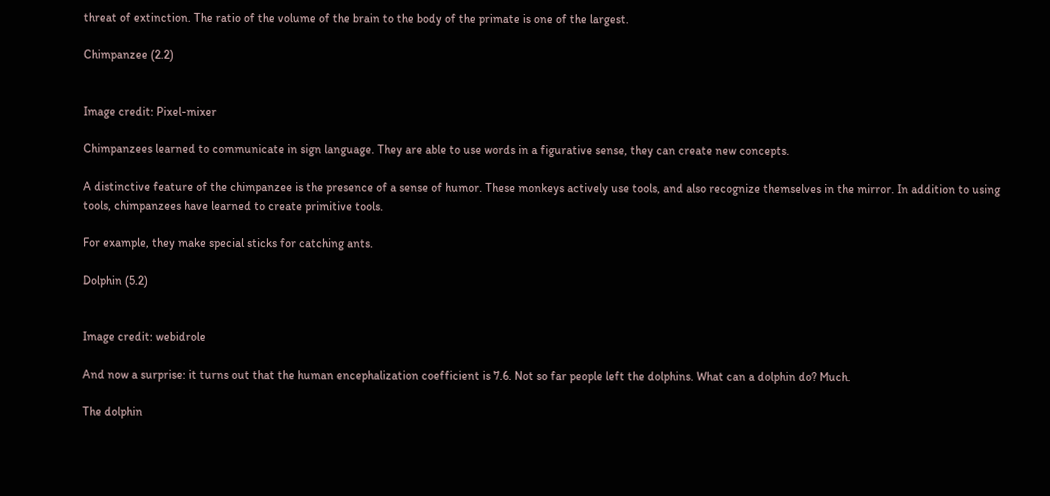threat of extinction. The ratio of the volume of the brain to the body of the primate is one of the largest.

Chimpanzee (2.2)


Image credit: Pixel-mixer

Chimpanzees learned to communicate in sign language. They are able to use words in a figurative sense, they can create new concepts.

A distinctive feature of the chimpanzee is the presence of a sense of humor. These monkeys actively use tools, and also recognize themselves in the mirror. In addition to using tools, chimpanzees have learned to create primitive tools.

For example, they make special sticks for catching ants.

Dolphin (5.2)


Image credit: webidrole

And now a surprise: it turns out that the human encephalization coefficient is 7.6. Not so far people left the dolphins. What can a dolphin do? Much.

The dolphin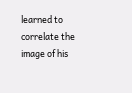learned to correlate the image of his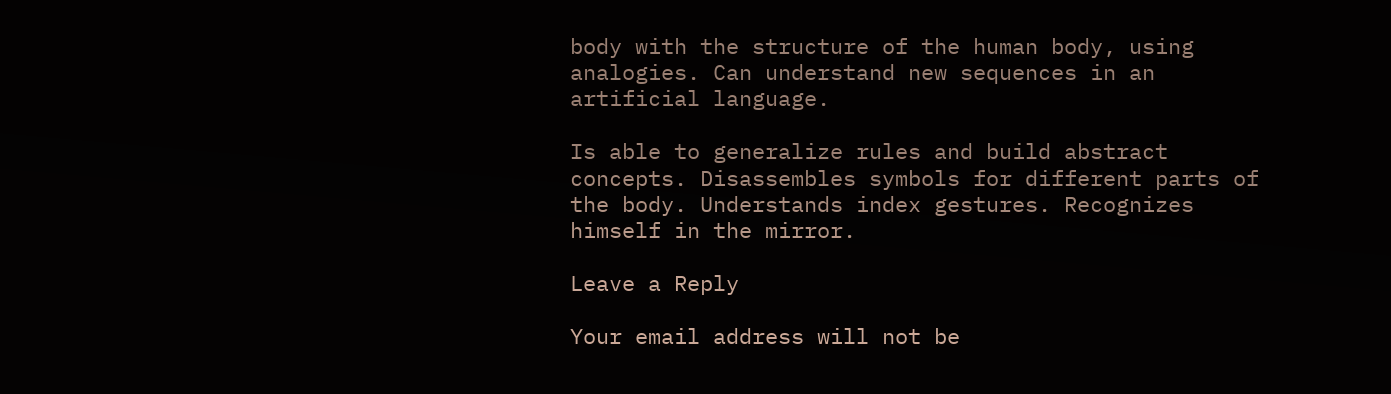body with the structure of the human body, using analogies. Can understand new sequences in an artificial language.

Is able to generalize rules and build abstract concepts. Disassembles symbols for different parts of the body. Understands index gestures. Recognizes himself in the mirror.

Leave a Reply

Your email address will not be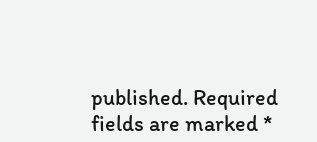published. Required fields are marked *